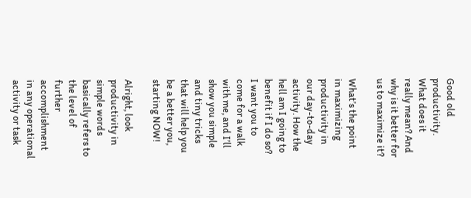Good old productivity. What does it really mean? And why is it better for us to maximize it?

What’s the point in maximizing productivity in our day-to-day activity. How the hell am I going to benefit if I do so? I want you to come for a walk with me, and I’ll show you simple and tiny tricks that will help you be a better you, starting NOW!

Alright, look productivity in simple words basically refers to the level of further accomplishment in any operational activity or task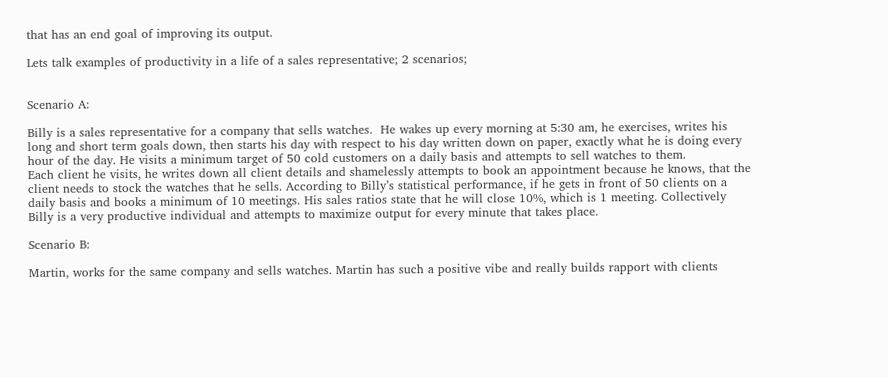that has an end goal of improving its output.

Lets talk examples of productivity in a life of a sales representative; 2 scenarios;


Scenario A:

Billy is a sales representative for a company that sells watches.  He wakes up every morning at 5:30 am, he exercises, writes his long and short term goals down, then starts his day with respect to his day written down on paper, exactly what he is doing every hour of the day. He visits a minimum target of 50 cold customers on a daily basis and attempts to sell watches to them.
Each client he visits, he writes down all client details and shamelessly attempts to book an appointment because he knows, that the client needs to stock the watches that he sells. According to Billy’s statistical performance, if he gets in front of 50 clients on a daily basis and books a minimum of 10 meetings. His sales ratios state that he will close 10%, which is 1 meeting. Collectively Billy is a very productive individual and attempts to maximize output for every minute that takes place.

Scenario B:

Martin, works for the same company and sells watches. Martin has such a positive vibe and really builds rapport with clients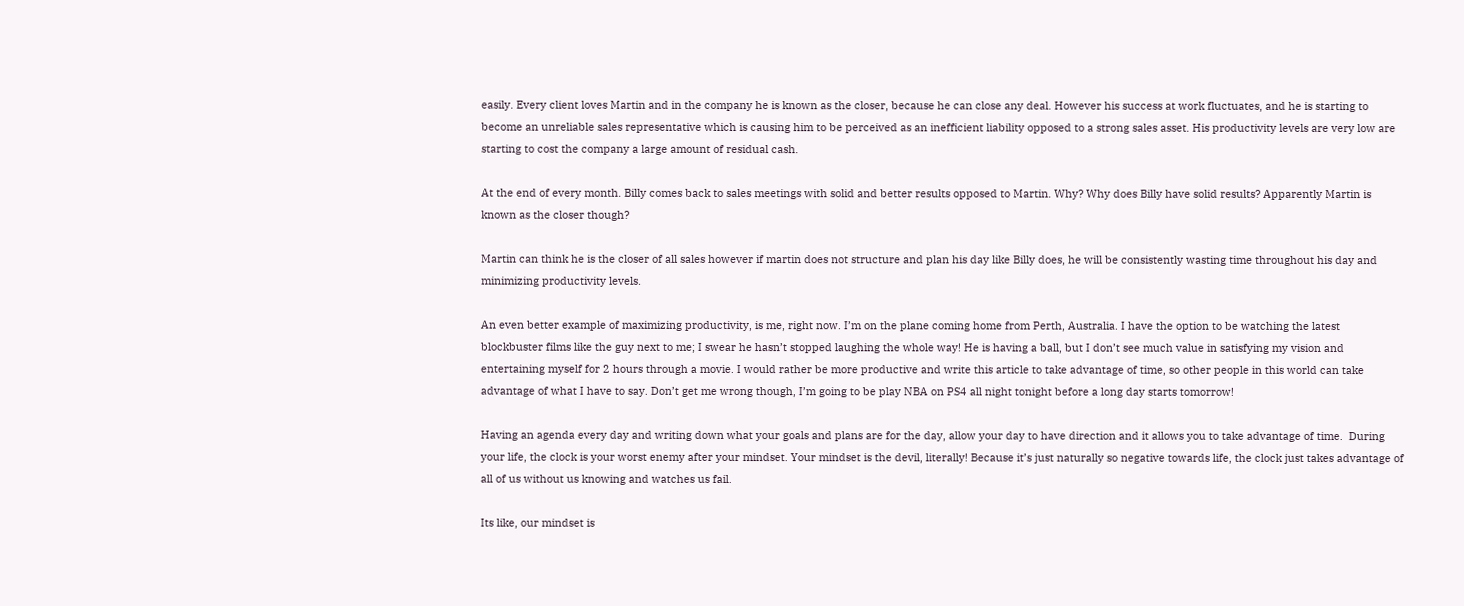easily. Every client loves Martin and in the company he is known as the closer, because he can close any deal. However his success at work fluctuates, and he is starting to become an unreliable sales representative which is causing him to be perceived as an inefficient liability opposed to a strong sales asset. His productivity levels are very low are starting to cost the company a large amount of residual cash.

At the end of every month. Billy comes back to sales meetings with solid and better results opposed to Martin. Why? Why does Billy have solid results? Apparently Martin is known as the closer though?

Martin can think he is the closer of all sales however if martin does not structure and plan his day like Billy does, he will be consistently wasting time throughout his day and minimizing productivity levels.

An even better example of maximizing productivity, is me, right now. I’m on the plane coming home from Perth, Australia. I have the option to be watching the latest blockbuster films like the guy next to me; I swear he hasn’t stopped laughing the whole way! He is having a ball, but I don’t see much value in satisfying my vision and entertaining myself for 2 hours through a movie. I would rather be more productive and write this article to take advantage of time, so other people in this world can take advantage of what I have to say. Don’t get me wrong though, I’m going to be play NBA on PS4 all night tonight before a long day starts tomorrow!

Having an agenda every day and writing down what your goals and plans are for the day, allow your day to have direction and it allows you to take advantage of time.  During your life, the clock is your worst enemy after your mindset. Your mindset is the devil, literally! Because it’s just naturally so negative towards life, the clock just takes advantage of all of us without us knowing and watches us fail.

Its like, our mindset is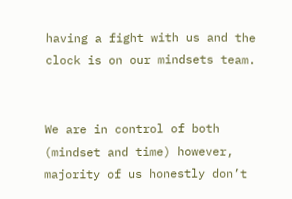having a fight with us and the clock is on our mindsets team.


We are in control of both (mindset and time) however, majority of us honestly don’t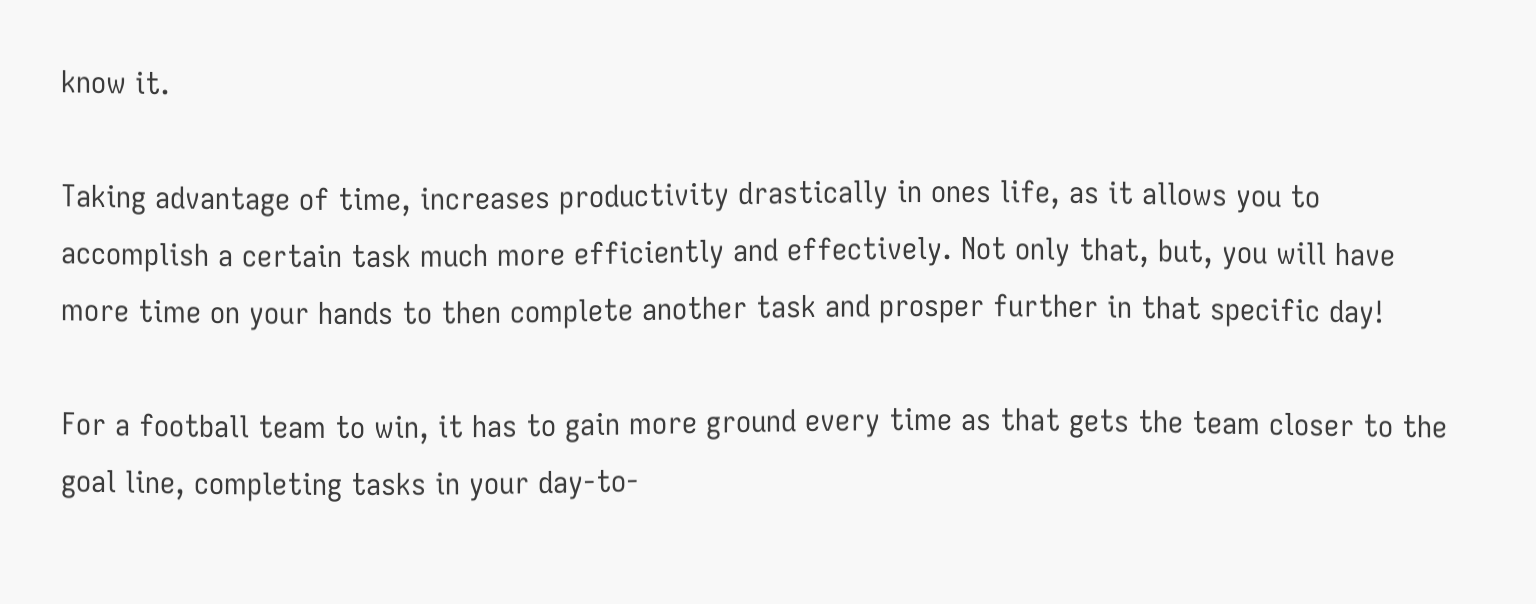know it.

Taking advantage of time, increases productivity drastically in ones life, as it allows you to accomplish a certain task much more efficiently and effectively. Not only that, but, you will have more time on your hands to then complete another task and prosper further in that specific day!

For a football team to win, it has to gain more ground every time as that gets the team closer to the goal line, completing tasks in your day-to-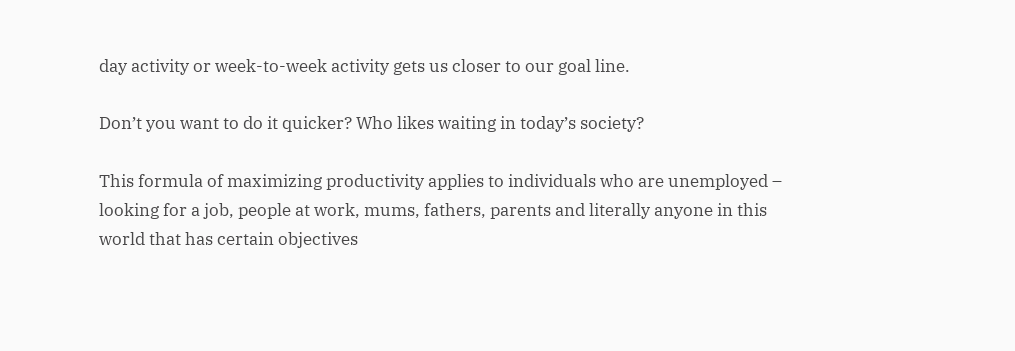day activity or week-to-week activity gets us closer to our goal line.

Don’t you want to do it quicker? Who likes waiting in today’s society?

This formula of maximizing productivity applies to individuals who are unemployed – looking for a job, people at work, mums, fathers, parents and literally anyone in this world that has certain objectives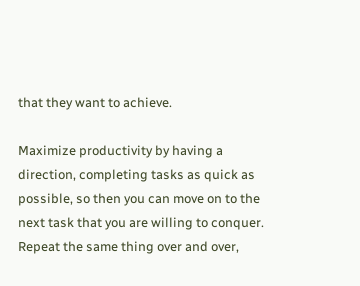that they want to achieve.

Maximize productivity by having a direction, completing tasks as quick as possible, so then you can move on to the next task that you are willing to conquer. Repeat the same thing over and over,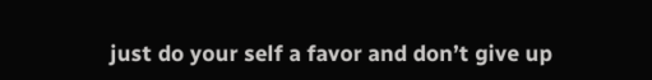just do your self a favor and don’t give up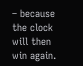– because the clock will then win again.